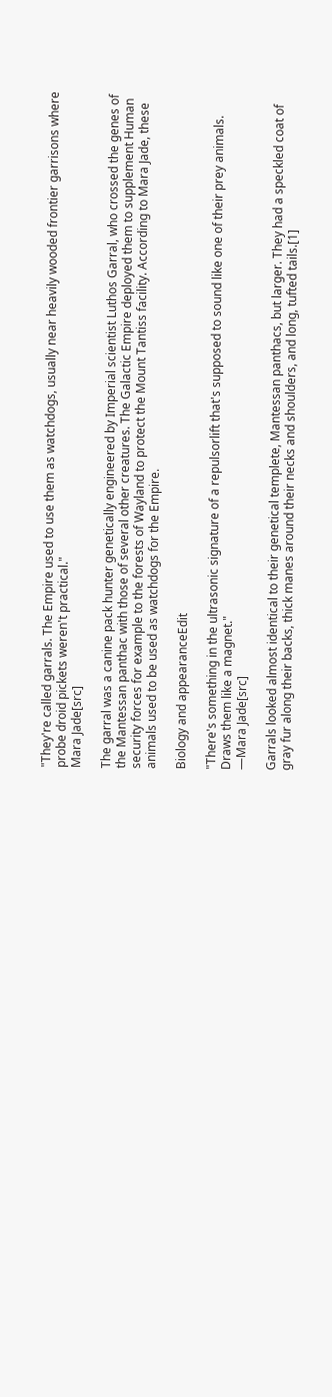"They're called garrals. The Empire used to use them as watchdogs, usually near heavily wooded frontier garrisons where probe droid pickets weren't practical."
Mara Jade[src]

The garral was a canine pack hunter genetically engineered by Imperial scientist Luthos Garral, who crossed the genes of the Mantessan panthac with those of several other creatures. The Galactic Empire deployed them to supplement Human security forces for example to the forests of Wayland to protect the Mount Tantiss facility. According to Mara Jade, these animals used to be used as watchdogs for the Empire.

Biology and appearanceEdit

"There's something in the ultrasonic signature of a repulsorlift that's supposed to sound like one of their prey animals. Draws them like a magnet."
―Mara Jade[src]

Garrals looked almost identical to their genetical templete, Mantessan panthacs, but larger. They had a speckled coat of gray fur along their backs, thick manes around their necks and shoulders, and long, tufted tails.[1]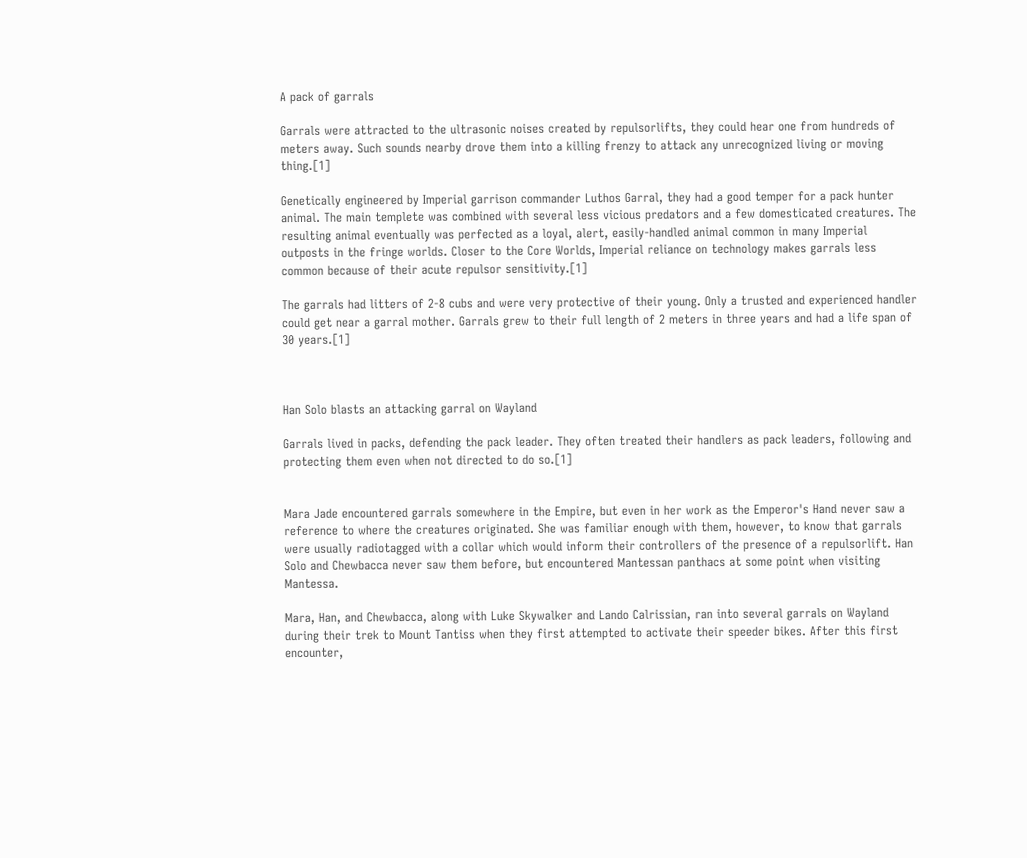A pack of garrals

Garrals were attracted to the ultrasonic noises created by repulsorlifts, they could hear one from hundreds of meters away. Such sounds nearby drove them into a killing frenzy to attack any unrecognized living or moving thing.[1]

Genetically engineered by Imperial garrison commander Luthos Garral, they had a good temper for a pack hunter animal. The main templete was combined with several less vicious predators and a few domesticated creatures. The resulting animal eventually was perfected as a loyal, alert, easily-handled animal common in many Imperial outposts in the fringe worlds. Closer to the Core Worlds, Imperial reliance on technology makes garrals less common because of their acute repulsor sensitivity.[1]

The garrals had litters of 2-8 cubs and were very protective of their young. Only a trusted and experienced handler could get near a garral mother. Garrals grew to their full length of 2 meters in three years and had a life span of 30 years.[1]



Han Solo blasts an attacking garral on Wayland

Garrals lived in packs, defending the pack leader. They often treated their handlers as pack leaders, following and protecting them even when not directed to do so.[1]


Mara Jade encountered garrals somewhere in the Empire, but even in her work as the Emperor's Hand never saw a reference to where the creatures originated. She was familiar enough with them, however, to know that garrals were usually radiotagged with a collar which would inform their controllers of the presence of a repulsorlift. Han Solo and Chewbacca never saw them before, but encountered Mantessan panthacs at some point when visiting Mantessa.

Mara, Han, and Chewbacca, along with Luke Skywalker and Lando Calrissian, ran into several garrals on Wayland during their trek to Mount Tantiss when they first attempted to activate their speeder bikes. After this first encounter,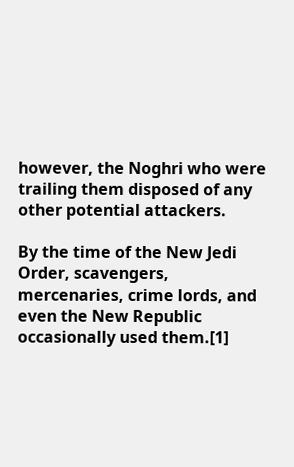however, the Noghri who were trailing them disposed of any other potential attackers.

By the time of the New Jedi Order, scavengers, mercenaries, crime lords, and even the New Republic occasionally used them.[1]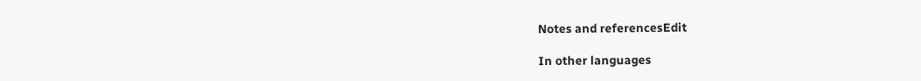Notes and referencesEdit

In other languages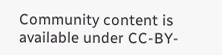Community content is available under CC-BY-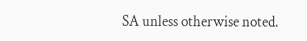SA unless otherwise noted.